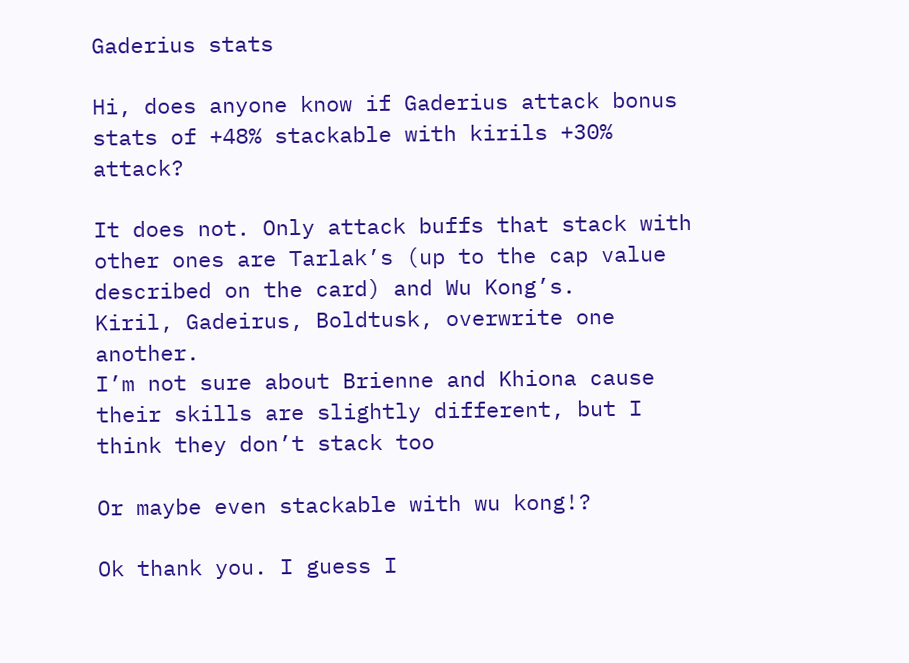Gaderius stats

Hi, does anyone know if Gaderius attack bonus stats of +48% stackable with kirils +30% attack?

It does not. Only attack buffs that stack with other ones are Tarlak’s (up to the cap value described on the card) and Wu Kong’s.
Kiril, Gadeirus, Boldtusk, overwrite one another.
I’m not sure about Brienne and Khiona cause their skills are slightly different, but I think they don’t stack too

Or maybe even stackable with wu kong!?

Ok thank you. I guess I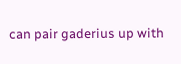can pair gaderius up with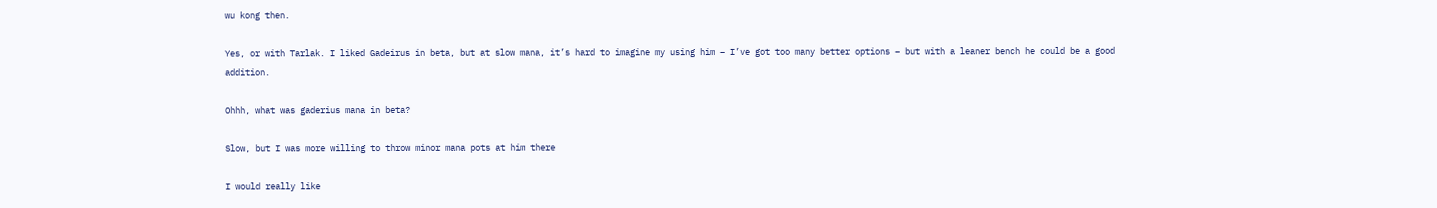wu kong then.

Yes, or with Tarlak. I liked Gadeirus in beta, but at slow mana, it’s hard to imagine my using him – I’ve got too many better options – but with a leaner bench he could be a good addition.

Ohhh, what was gaderius mana in beta?

Slow, but I was more willing to throw minor mana pots at him there

I would really like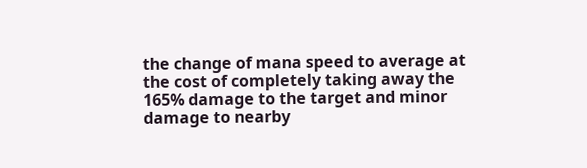the change of mana speed to average at the cost of completely taking away the 165% damage to the target and minor damage to nearby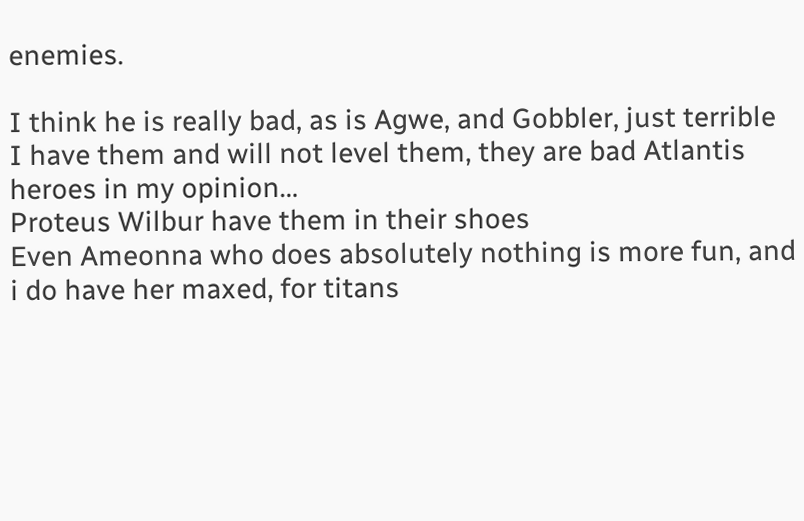enemies.

I think he is really bad, as is Agwe, and Gobbler, just terrible
I have them and will not level them, they are bad Atlantis heroes in my opinion…
Proteus Wilbur have them in their shoes
Even Ameonna who does absolutely nothing is more fun, and i do have her maxed, for titans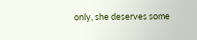only, she deserves some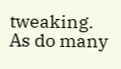tweaking.
As do many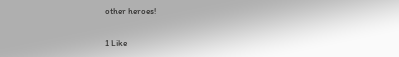other heroes!

1 Like